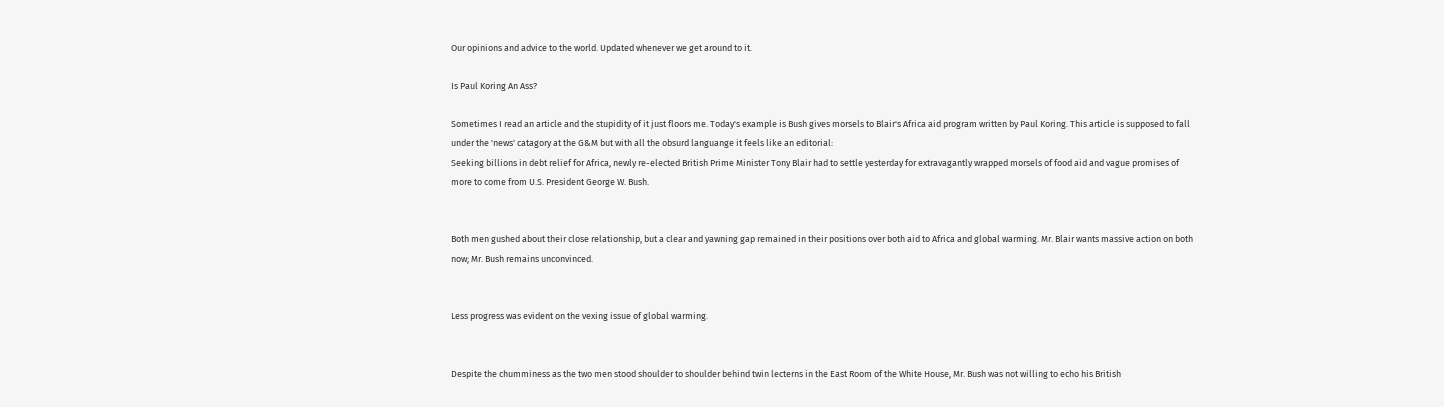Our opinions and advice to the world. Updated whenever we get around to it.

Is Paul Koring An Ass?

Sometimes I read an article and the stupidity of it just floors me. Today's example is Bush gives morsels to Blair's Africa aid program written by Paul Koring. This article is supposed to fall under the 'news' catagory at the G&M but with all the obsurd languange it feels like an editorial:
Seeking billions in debt relief for Africa, newly re-elected British Prime Minister Tony Blair had to settle yesterday for extravagantly wrapped morsels of food aid and vague promises of more to come from U.S. President George W. Bush.


Both men gushed about their close relationship, but a clear and yawning gap remained in their positions over both aid to Africa and global warming. Mr. Blair wants massive action on both now; Mr. Bush remains unconvinced.


Less progress was evident on the vexing issue of global warming.


Despite the chumminess as the two men stood shoulder to shoulder behind twin lecterns in the East Room of the White House, Mr. Bush was not willing to echo his British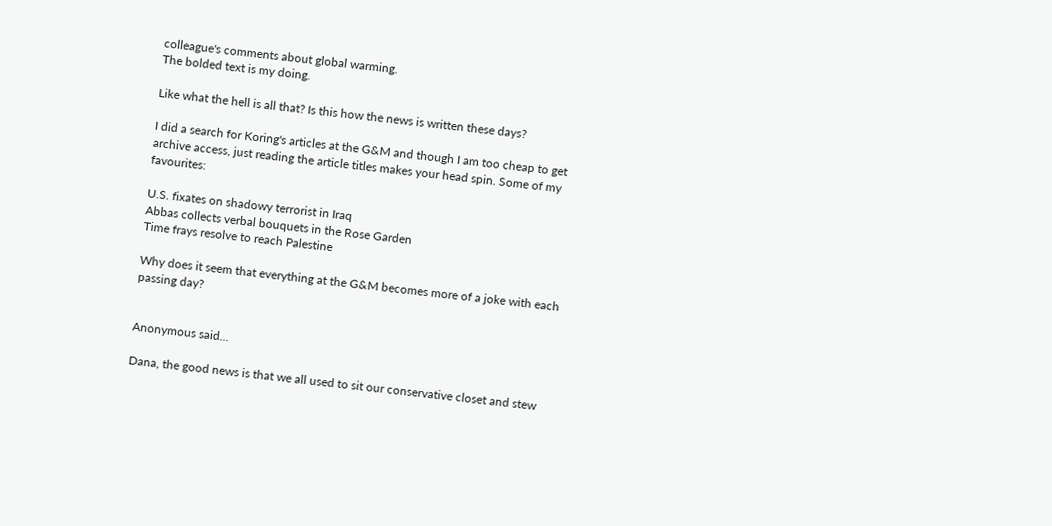colleague's comments about global warming.
The bolded text is my doing.

Like what the hell is all that? Is this how the news is written these days?

I did a search for Koring's articles at the G&M and though I am too cheap to get archive access, just reading the article titles makes your head spin. Some of my favourites:

U.S. fixates on shadowy terrorist in Iraq
Abbas collects verbal bouquets in the Rose Garden
Time frays resolve to reach Palestine

Why does it seem that everything at the G&M becomes more of a joke with each passing day?


Anonymous said...

Dana, the good news is that we all used to sit our conservative closet and stew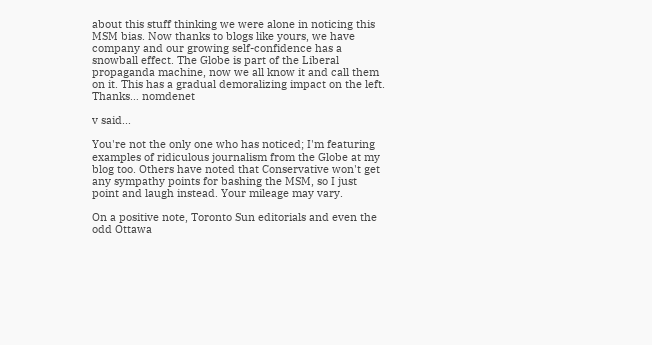about this stuff thinking we were alone in noticing this MSM bias. Now thanks to blogs like yours, we have company and our growing self-confidence has a snowball effect. The Globe is part of the Liberal propaganda machine, now we all know it and call them on it. This has a gradual demoralizing impact on the left.
Thanks… nomdenet

v said...

You're not the only one who has noticed; I'm featuring examples of ridiculous journalism from the Globe at my blog too. Others have noted that Conservative won't get any sympathy points for bashing the MSM, so I just point and laugh instead. Your mileage may vary.

On a positive note, Toronto Sun editorials and even the odd Ottawa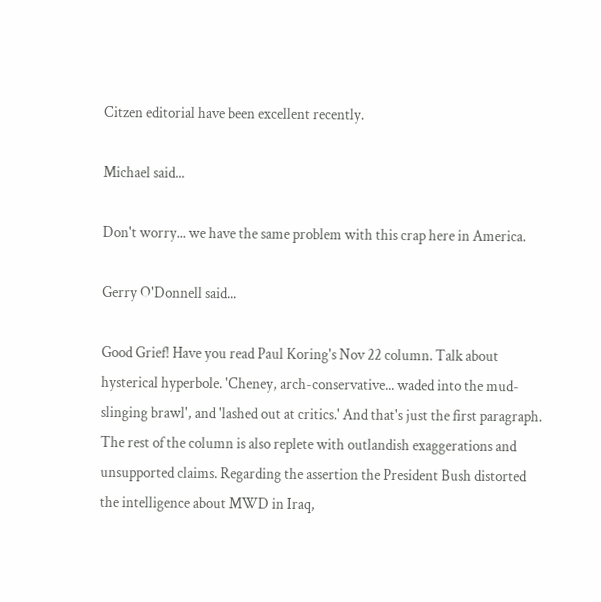Citzen editorial have been excellent recently.

Michael said...

Don't worry... we have the same problem with this crap here in America.

Gerry O'Donnell said...

Good Grief! Have you read Paul Koring's Nov 22 column. Talk about hysterical hyperbole. 'Cheney, arch-conservative... waded into the mud-slinging brawl', and 'lashed out at critics.' And that's just the first paragraph. The rest of the column is also replete with outlandish exaggerations and unsupported claims. Regarding the assertion the President Bush distorted the intelligence about MWD in Iraq,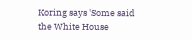Koring says 'Some said the White House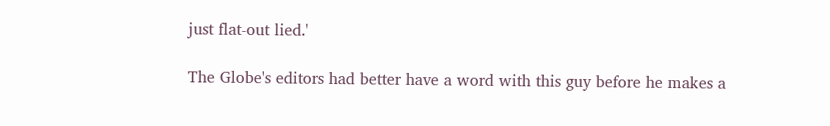just flat-out lied.'

The Globe's editors had better have a word with this guy before he makes a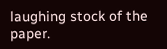laughing stock of the paper.